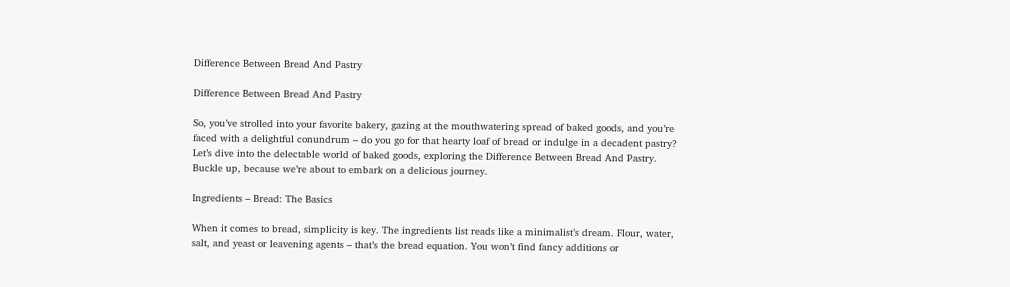Difference Between Bread And Pastry

Difference Between Bread And Pastry

So, you’ve strolled into your favorite bakery, gazing at the mouthwatering spread of baked goods, and you’re faced with a delightful conundrum – do you go for that hearty loaf of bread or indulge in a decadent pastry? Let’s dive into the delectable world of baked goods, exploring the Difference Between Bread And Pastry. Buckle up, because we’re about to embark on a delicious journey.

Ingredients – Bread: The Basics

When it comes to bread, simplicity is key. The ingredients list reads like a minimalist’s dream. Flour, water, salt, and yeast or leavening agents – that’s the bread equation. You won’t find fancy additions or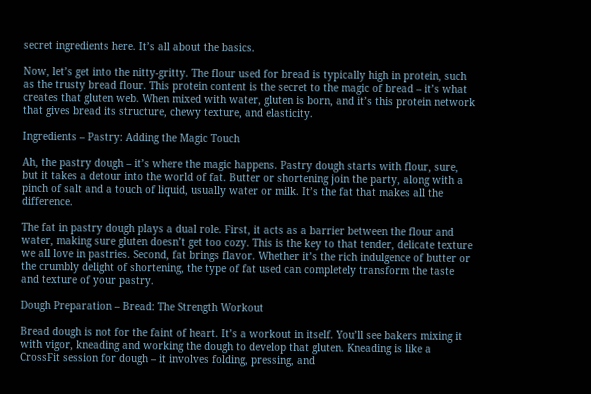secret ingredients here. It’s all about the basics.

Now, let’s get into the nitty-gritty. The flour used for bread is typically high in protein, such as the trusty bread flour. This protein content is the secret to the magic of bread – it’s what creates that gluten web. When mixed with water, gluten is born, and it’s this protein network that gives bread its structure, chewy texture, and elasticity.

Ingredients – Pastry: Adding the Magic Touch

Ah, the pastry dough – it’s where the magic happens. Pastry dough starts with flour, sure, but it takes a detour into the world of fat. Butter or shortening join the party, along with a pinch of salt and a touch of liquid, usually water or milk. It’s the fat that makes all the difference.

The fat in pastry dough plays a dual role. First, it acts as a barrier between the flour and water, making sure gluten doesn’t get too cozy. This is the key to that tender, delicate texture we all love in pastries. Second, fat brings flavor. Whether it’s the rich indulgence of butter or the crumbly delight of shortening, the type of fat used can completely transform the taste and texture of your pastry.

Dough Preparation – Bread: The Strength Workout

Bread dough is not for the faint of heart. It’s a workout in itself. You’ll see bakers mixing it with vigor, kneading and working the dough to develop that gluten. Kneading is like a CrossFit session for dough – it involves folding, pressing, and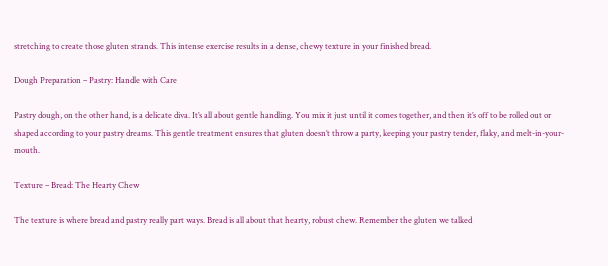stretching to create those gluten strands. This intense exercise results in a dense, chewy texture in your finished bread.

Dough Preparation – Pastry: Handle with Care

Pastry dough, on the other hand, is a delicate diva. It’s all about gentle handling. You mix it just until it comes together, and then it’s off to be rolled out or shaped according to your pastry dreams. This gentle treatment ensures that gluten doesn’t throw a party, keeping your pastry tender, flaky, and melt-in-your-mouth.

Texture – Bread: The Hearty Chew

The texture is where bread and pastry really part ways. Bread is all about that hearty, robust chew. Remember the gluten we talked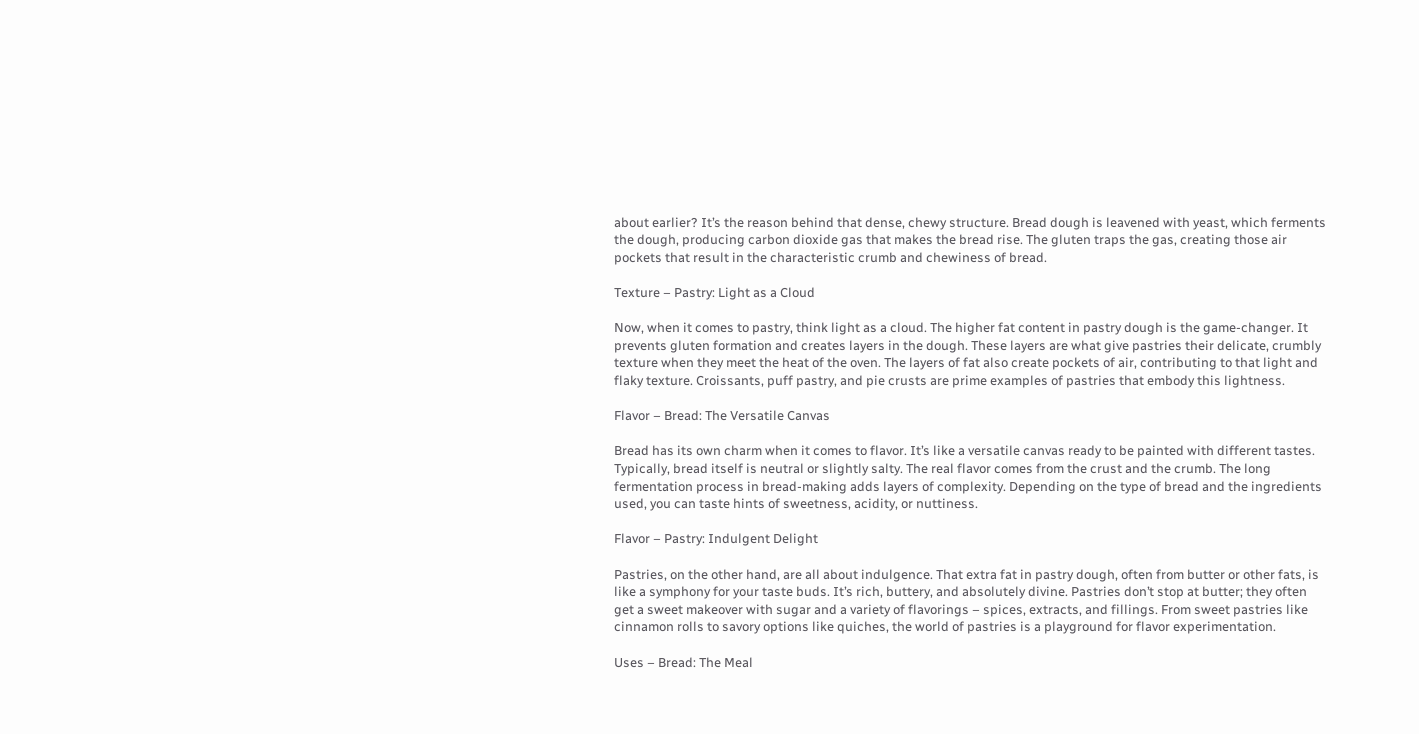about earlier? It’s the reason behind that dense, chewy structure. Bread dough is leavened with yeast, which ferments the dough, producing carbon dioxide gas that makes the bread rise. The gluten traps the gas, creating those air pockets that result in the characteristic crumb and chewiness of bread.

Texture – Pastry: Light as a Cloud

Now, when it comes to pastry, think light as a cloud. The higher fat content in pastry dough is the game-changer. It prevents gluten formation and creates layers in the dough. These layers are what give pastries their delicate, crumbly texture when they meet the heat of the oven. The layers of fat also create pockets of air, contributing to that light and flaky texture. Croissants, puff pastry, and pie crusts are prime examples of pastries that embody this lightness.

Flavor – Bread: The Versatile Canvas

Bread has its own charm when it comes to flavor. It’s like a versatile canvas ready to be painted with different tastes. Typically, bread itself is neutral or slightly salty. The real flavor comes from the crust and the crumb. The long fermentation process in bread-making adds layers of complexity. Depending on the type of bread and the ingredients used, you can taste hints of sweetness, acidity, or nuttiness.

Flavor – Pastry: Indulgent Delight

Pastries, on the other hand, are all about indulgence. That extra fat in pastry dough, often from butter or other fats, is like a symphony for your taste buds. It’s rich, buttery, and absolutely divine. Pastries don’t stop at butter; they often get a sweet makeover with sugar and a variety of flavorings – spices, extracts, and fillings. From sweet pastries like cinnamon rolls to savory options like quiches, the world of pastries is a playground for flavor experimentation.

Uses – Bread: The Meal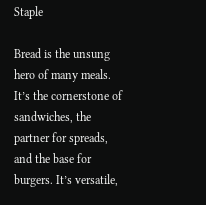Staple

Bread is the unsung hero of many meals. It’s the cornerstone of sandwiches, the partner for spreads, and the base for burgers. It’s versatile,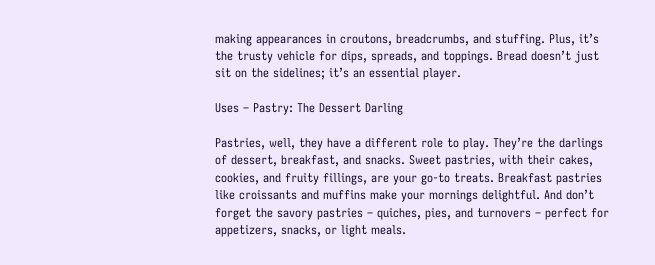making appearances in croutons, breadcrumbs, and stuffing. Plus, it’s the trusty vehicle for dips, spreads, and toppings. Bread doesn’t just sit on the sidelines; it’s an essential player.

Uses – Pastry: The Dessert Darling

Pastries, well, they have a different role to play. They’re the darlings of dessert, breakfast, and snacks. Sweet pastries, with their cakes, cookies, and fruity fillings, are your go-to treats. Breakfast pastries like croissants and muffins make your mornings delightful. And don’t forget the savory pastries – quiches, pies, and turnovers – perfect for appetizers, snacks, or light meals.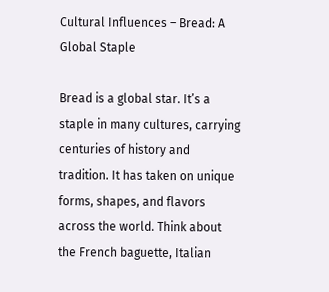Cultural Influences – Bread: A Global Staple

Bread is a global star. It’s a staple in many cultures, carrying centuries of history and tradition. It has taken on unique forms, shapes, and flavors across the world. Think about the French baguette, Italian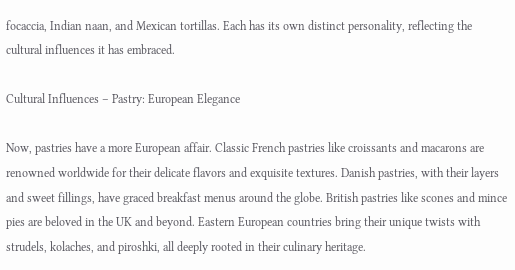focaccia, Indian naan, and Mexican tortillas. Each has its own distinct personality, reflecting the cultural influences it has embraced.

Cultural Influences – Pastry: European Elegance

Now, pastries have a more European affair. Classic French pastries like croissants and macarons are renowned worldwide for their delicate flavors and exquisite textures. Danish pastries, with their layers and sweet fillings, have graced breakfast menus around the globe. British pastries like scones and mince pies are beloved in the UK and beyond. Eastern European countries bring their unique twists with strudels, kolaches, and piroshki, all deeply rooted in their culinary heritage.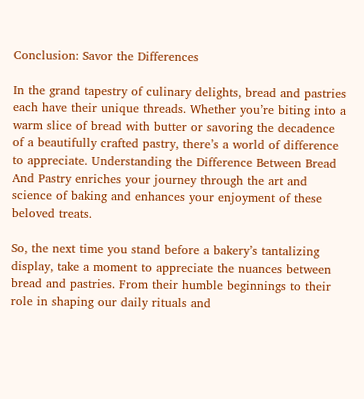Conclusion: Savor the Differences

In the grand tapestry of culinary delights, bread and pastries each have their unique threads. Whether you’re biting into a warm slice of bread with butter or savoring the decadence of a beautifully crafted pastry, there’s a world of difference to appreciate. Understanding the Difference Between Bread And Pastry enriches your journey through the art and science of baking and enhances your enjoyment of these beloved treats.

So, the next time you stand before a bakery’s tantalizing display, take a moment to appreciate the nuances between bread and pastries. From their humble beginnings to their role in shaping our daily rituals and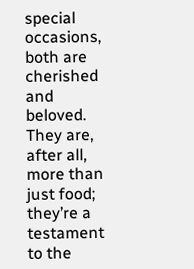special occasions, both are cherished and beloved. They are, after all, more than just food; they’re a testament to the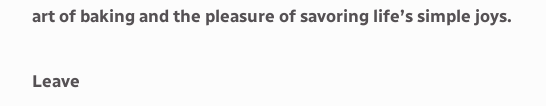art of baking and the pleasure of savoring life’s simple joys.

Leave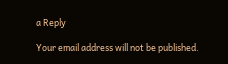a Reply

Your email address will not be published.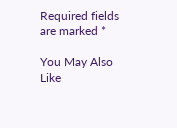Required fields are marked *

You May Also Like